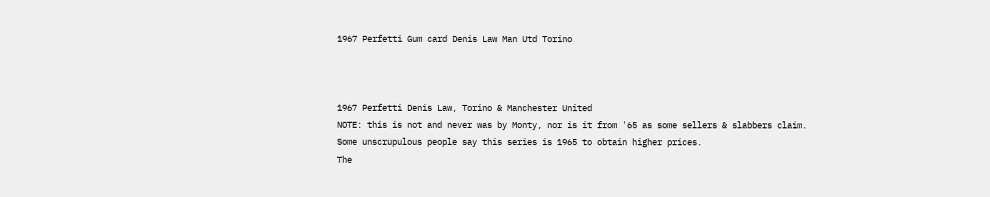1967 Perfetti Gum card Denis Law Man Utd Torino



1967 Perfetti Denis Law, Torino & Manchester United
NOTE: this is not and never was by Monty, nor is it from '65 as some sellers & slabbers claim.
Some unscrupulous people say this series is 1965 to obtain higher prices.
The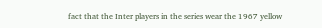fact that the Inter players in the series wear the 1967 yellow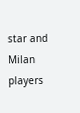star and Milan players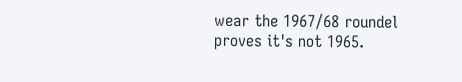wear the 1967/68 roundel  proves it's not 1965.